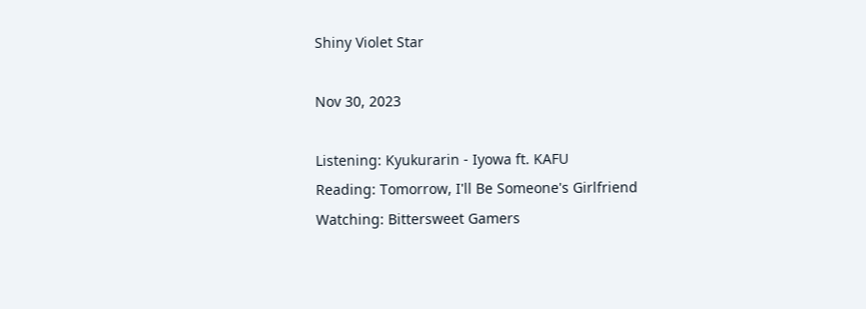Shiny Violet Star

Nov 30, 2023

Listening: Kyukurarin - Iyowa ft. KAFU
Reading: Tomorrow, I'll Be Someone's Girlfriend
Watching: Bittersweet Gamers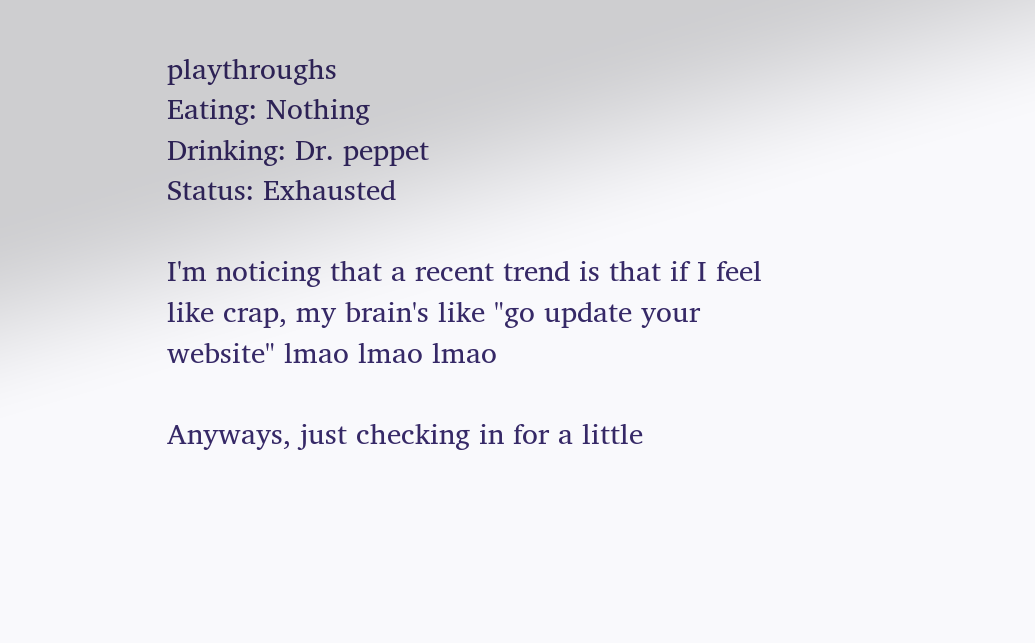playthroughs
Eating: Nothing
Drinking: Dr. peppet
Status: Exhausted

I'm noticing that a recent trend is that if I feel like crap, my brain's like "go update your website" lmao lmao lmao

Anyways, just checking in for a little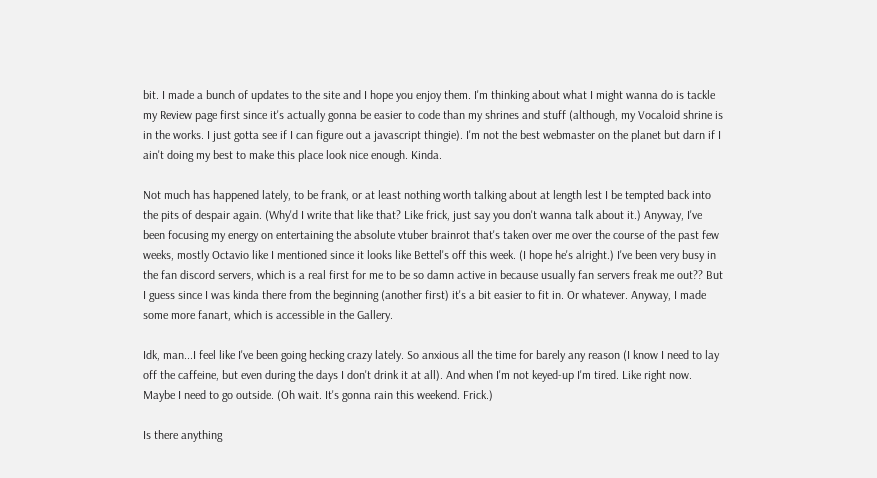bit. I made a bunch of updates to the site and I hope you enjoy them. I'm thinking about what I might wanna do is tackle my Review page first since it's actually gonna be easier to code than my shrines and stuff (although, my Vocaloid shrine is in the works. I just gotta see if I can figure out a javascript thingie). I'm not the best webmaster on the planet but darn if I ain't doing my best to make this place look nice enough. Kinda.

Not much has happened lately, to be frank, or at least nothing worth talking about at length lest I be tempted back into the pits of despair again. (Why'd I write that like that? Like frick, just say you don't wanna talk about it.) Anyway, I've been focusing my energy on entertaining the absolute vtuber brainrot that's taken over me over the course of the past few weeks, mostly Octavio like I mentioned since it looks like Bettel's off this week. (I hope he's alright.) I've been very busy in the fan discord servers, which is a real first for me to be so damn active in because usually fan servers freak me out?? But I guess since I was kinda there from the beginning (another first) it's a bit easier to fit in. Or whatever. Anyway, I made some more fanart, which is accessible in the Gallery.

Idk, man...I feel like I've been going hecking crazy lately. So anxious all the time for barely any reason (I know I need to lay off the caffeine, but even during the days I don't drink it at all). And when I'm not keyed-up I'm tired. Like right now. Maybe I need to go outside. (Oh wait. It's gonna rain this weekend. Frick.)

Is there anything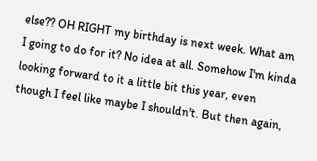else?? OH RIGHT my birthday is next week. What am I going to do for it? No idea at all. Somehow I'm kinda looking forward to it a little bit this year, even though I feel like maybe I shouldn't. But then again,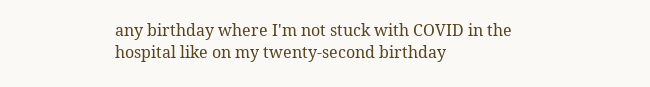any birthday where I'm not stuck with COVID in the hospital like on my twenty-second birthday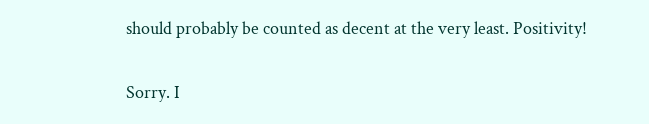should probably be counted as decent at the very least. Positivity!

Sorry. I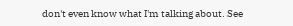don't even know what I'm talking about. See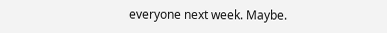everyone next week. Maybe.